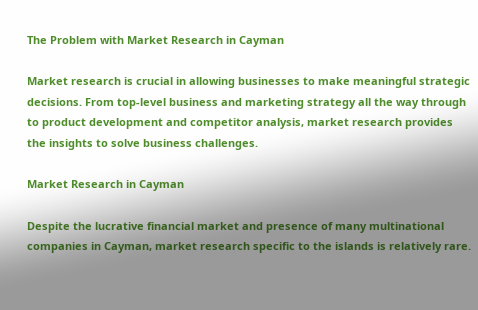The Problem with Market Research in Cayman

Market research is crucial in allowing businesses to make meaningful strategic decisions. From top-level business and marketing strategy all the way through to product development and competitor analysis, market research provides the insights to solve business challenges.

Market Research in Cayman

Despite the lucrative financial market and presence of many multinational companies in Cayman, market research specific to the islands is relatively rare.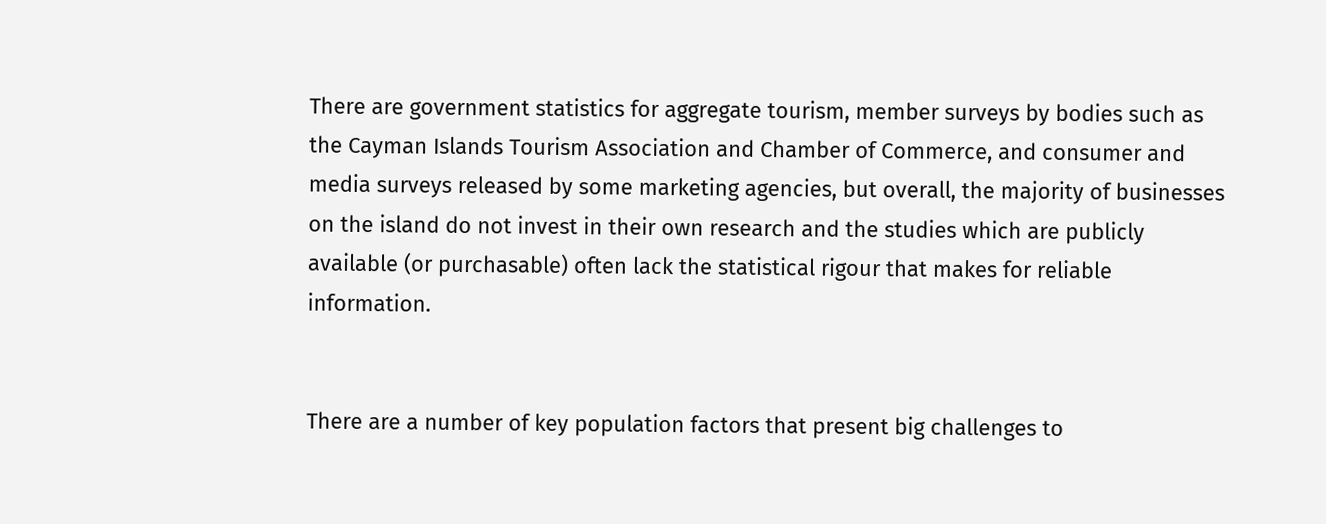There are government statistics for aggregate tourism, member surveys by bodies such as the Cayman Islands Tourism Association and Chamber of Commerce, and consumer and media surveys released by some marketing agencies, but overall, the majority of businesses on the island do not invest in their own research and the studies which are publicly available (or purchasable) often lack the statistical rigour that makes for reliable information.


There are a number of key population factors that present big challenges to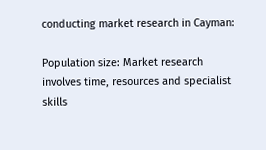conducting market research in Cayman:

Population size: Market research involves time, resources and specialist skills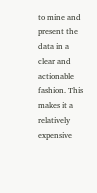to mine and present the data in a clear and actionable fashion. This makes it a relatively expensive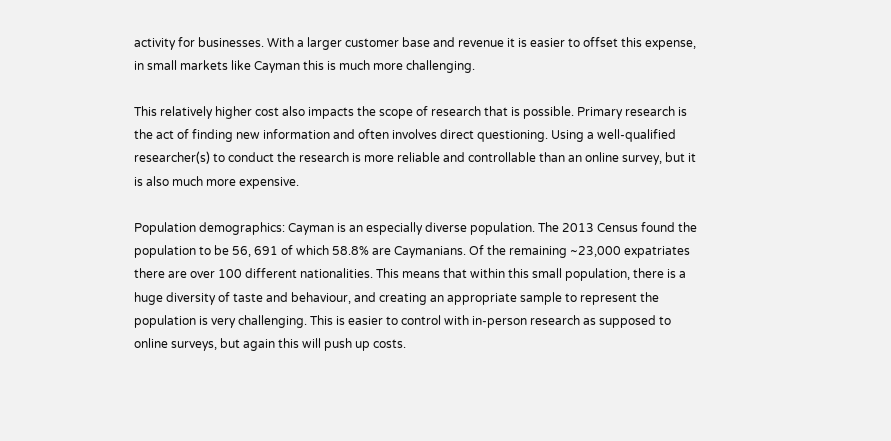activity for businesses. With a larger customer base and revenue it is easier to offset this expense, in small markets like Cayman this is much more challenging.

This relatively higher cost also impacts the scope of research that is possible. Primary research is the act of finding new information and often involves direct questioning. Using a well-qualified researcher(s) to conduct the research is more reliable and controllable than an online survey, but it is also much more expensive.

Population demographics: Cayman is an especially diverse population. The 2013 Census found the population to be 56, 691 of which 58.8% are Caymanians. Of the remaining ~23,000 expatriates there are over 100 different nationalities. This means that within this small population, there is a huge diversity of taste and behaviour, and creating an appropriate sample to represent the population is very challenging. This is easier to control with in-person research as supposed to online surveys, but again this will push up costs.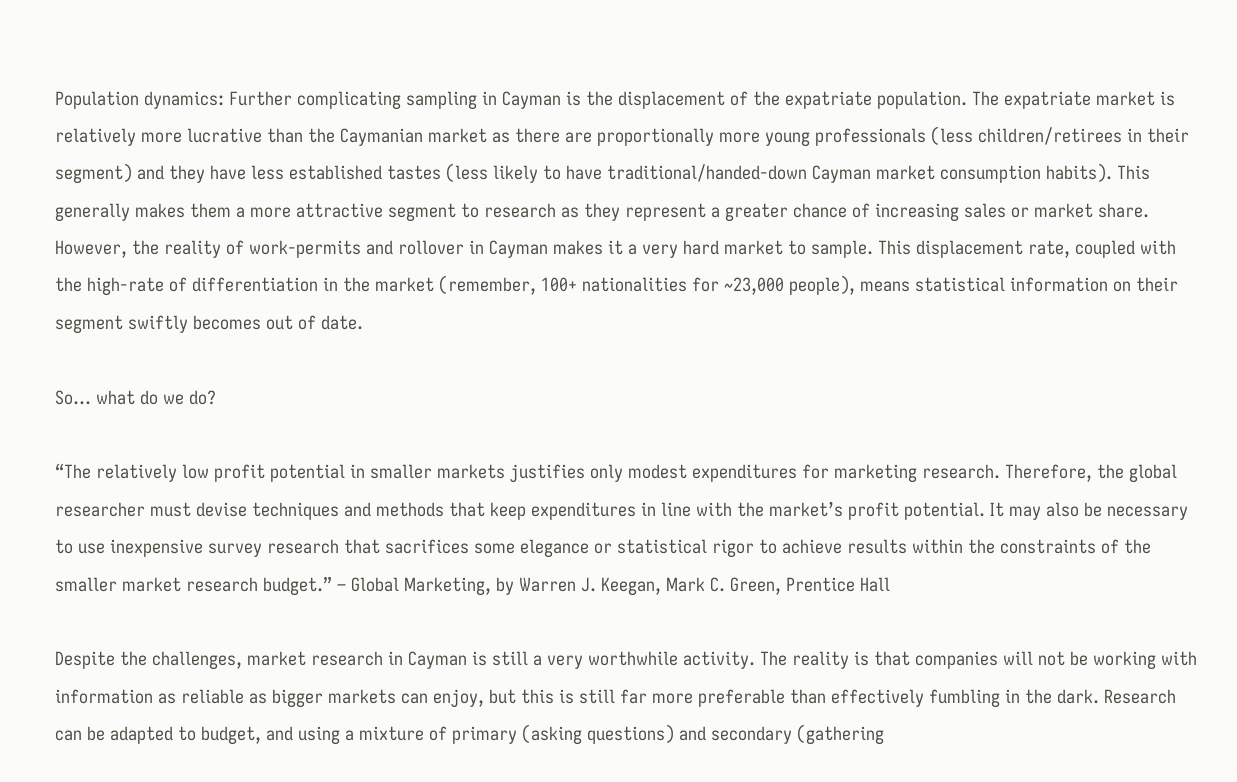Population dynamics: Further complicating sampling in Cayman is the displacement of the expatriate population. The expatriate market is relatively more lucrative than the Caymanian market as there are proportionally more young professionals (less children/retirees in their segment) and they have less established tastes (less likely to have traditional/handed-down Cayman market consumption habits). This generally makes them a more attractive segment to research as they represent a greater chance of increasing sales or market share. However, the reality of work-permits and rollover in Cayman makes it a very hard market to sample. This displacement rate, coupled with the high-rate of differentiation in the market (remember, 100+ nationalities for ~23,000 people), means statistical information on their segment swiftly becomes out of date.

So… what do we do?

“The relatively low profit potential in smaller markets justifies only modest expenditures for marketing research. Therefore, the global researcher must devise techniques and methods that keep expenditures in line with the market’s profit potential. It may also be necessary to use inexpensive survey research that sacrifices some elegance or statistical rigor to achieve results within the constraints of the smaller market research budget.” – Global Marketing, by Warren J. Keegan, Mark C. Green, Prentice Hall

Despite the challenges, market research in Cayman is still a very worthwhile activity. The reality is that companies will not be working with information as reliable as bigger markets can enjoy, but this is still far more preferable than effectively fumbling in the dark. Research can be adapted to budget, and using a mixture of primary (asking questions) and secondary (gathering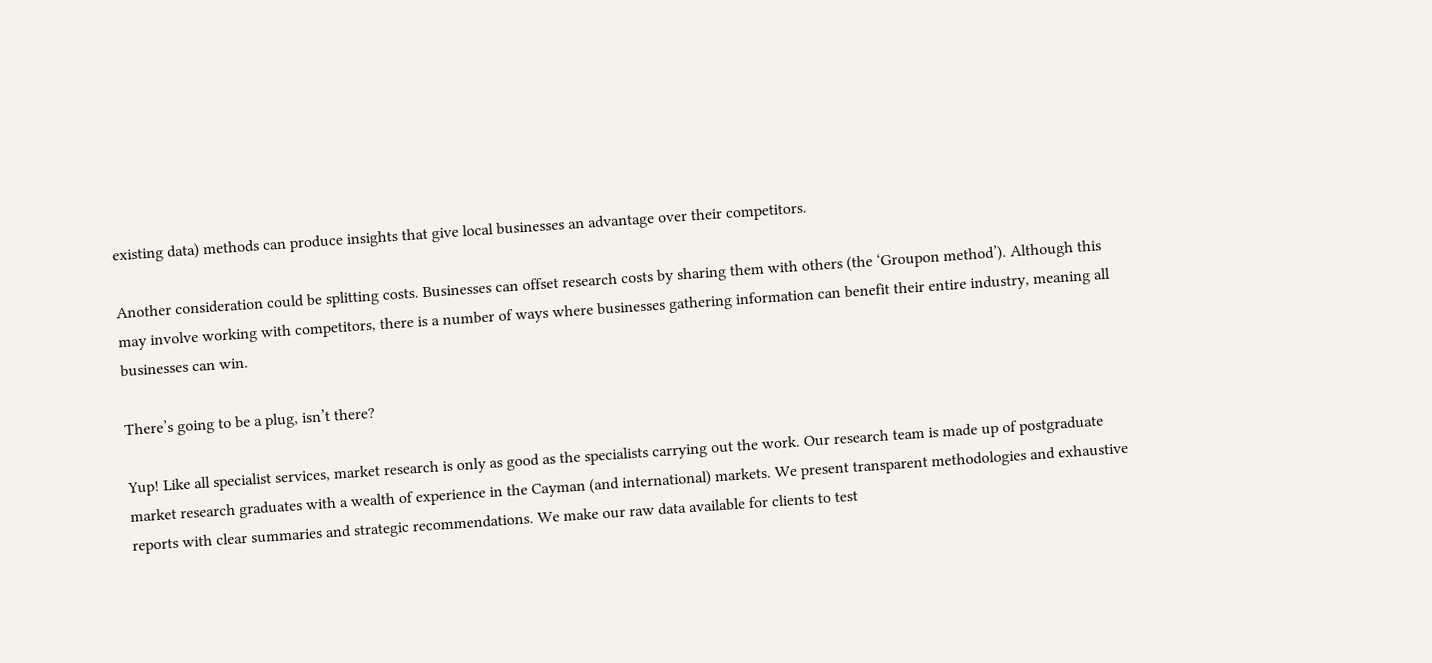existing data) methods can produce insights that give local businesses an advantage over their competitors.

Another consideration could be splitting costs. Businesses can offset research costs by sharing them with others (the ‘Groupon method’). Although this may involve working with competitors, there is a number of ways where businesses gathering information can benefit their entire industry, meaning all businesses can win.

There’s going to be a plug, isn’t there?

Yup! Like all specialist services, market research is only as good as the specialists carrying out the work. Our research team is made up of postgraduate market research graduates with a wealth of experience in the Cayman (and international) markets. We present transparent methodologies and exhaustive reports with clear summaries and strategic recommendations. We make our raw data available for clients to test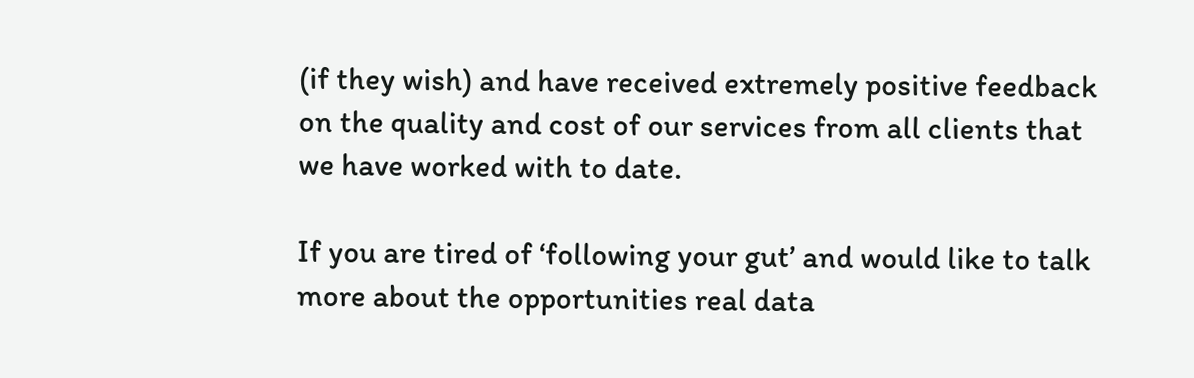(if they wish) and have received extremely positive feedback on the quality and cost of our services from all clients that we have worked with to date.

If you are tired of ‘following your gut’ and would like to talk more about the opportunities real data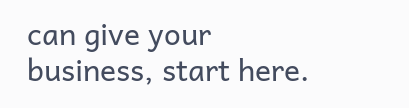can give your business, start here.